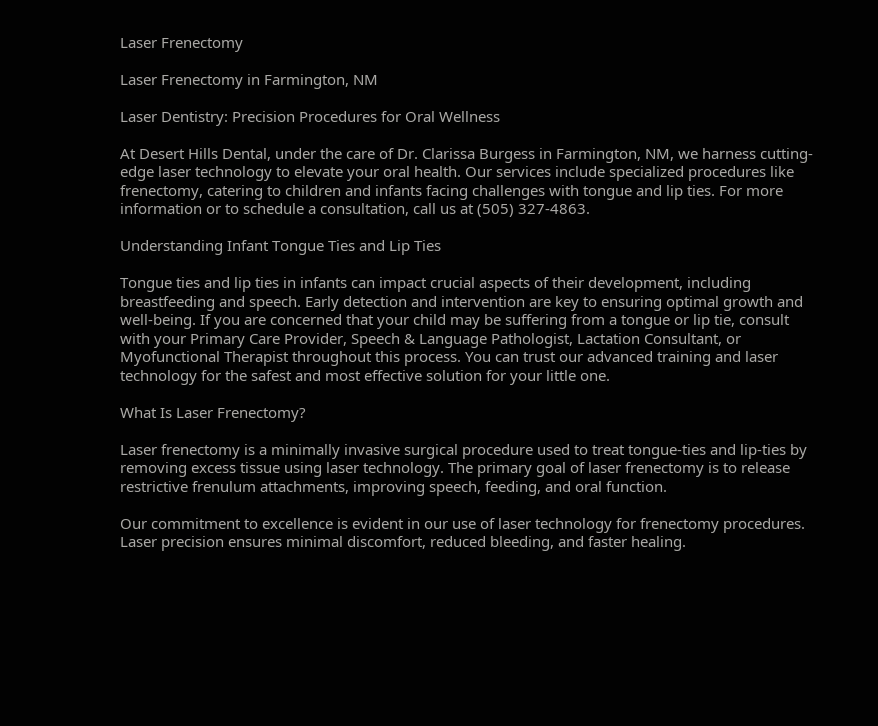Laser Frenectomy

Laser Frenectomy in Farmington, NM

Laser Dentistry: Precision Procedures for Oral Wellness

At Desert Hills Dental, under the care of Dr. Clarissa Burgess in Farmington, NM, we harness cutting-edge laser technology to elevate your oral health. Our services include specialized procedures like frenectomy, catering to children and infants facing challenges with tongue and lip ties. For more information or to schedule a consultation, call us at (505) 327-4863.

Understanding Infant Tongue Ties and Lip Ties

Tongue ties and lip ties in infants can impact crucial aspects of their development, including breastfeeding and speech. Early detection and intervention are key to ensuring optimal growth and well-being. If you are concerned that your child may be suffering from a tongue or lip tie, consult with your Primary Care Provider, Speech & Language Pathologist, Lactation Consultant, or Myofunctional Therapist throughout this process. You can trust our advanced training and laser technology for the safest and most effective solution for your little one.

What Is Laser Frenectomy?

Laser frenectomy is a minimally invasive surgical procedure used to treat tongue-ties and lip-ties by removing excess tissue using laser technology. The primary goal of laser frenectomy is to release restrictive frenulum attachments, improving speech, feeding, and oral function.

Our commitment to excellence is evident in our use of laser technology for frenectomy procedures. Laser precision ensures minimal discomfort, reduced bleeding, and faster healing.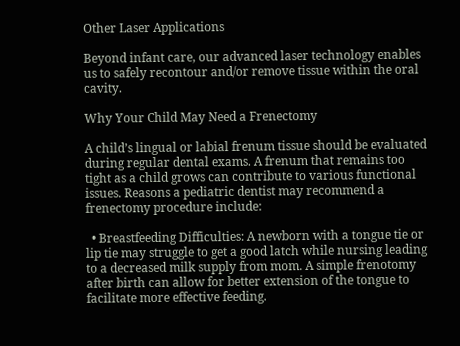Other Laser Applications

Beyond infant care, our advanced laser technology enables us to safely recontour and/or remove tissue within the oral cavity.

Why Your Child May Need a Frenectomy

A child’s lingual or labial frenum tissue should be evaluated during regular dental exams. A frenum that remains too tight as a child grows can contribute to various functional issues. Reasons a pediatric dentist may recommend a frenectomy procedure include:

  • Breastfeeding Difficulties: A newborn with a tongue tie or lip tie may struggle to get a good latch while nursing leading to a decreased milk supply from mom. A simple frenotomy after birth can allow for better extension of the tongue to facilitate more effective feeding.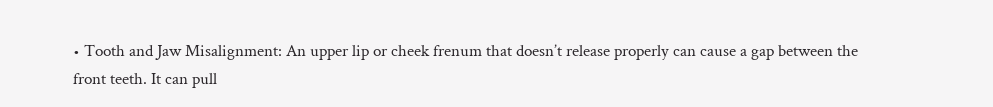• Tooth and Jaw Misalignment: An upper lip or cheek frenum that doesn’t release properly can cause a gap between the front teeth. It can pull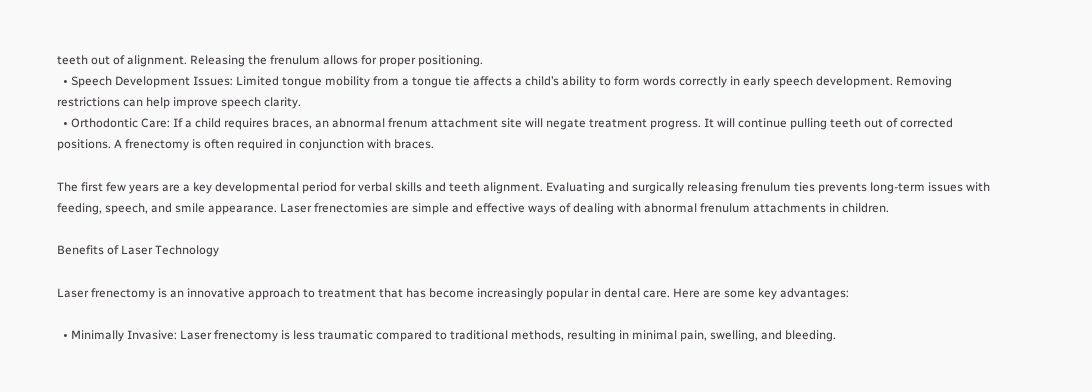teeth out of alignment. Releasing the frenulum allows for proper positioning.
  • Speech Development Issues: Limited tongue mobility from a tongue tie affects a child’s ability to form words correctly in early speech development. Removing restrictions can help improve speech clarity.
  • Orthodontic Care: If a child requires braces, an abnormal frenum attachment site will negate treatment progress. It will continue pulling teeth out of corrected positions. A frenectomy is often required in conjunction with braces.

The first few years are a key developmental period for verbal skills and teeth alignment. Evaluating and surgically releasing frenulum ties prevents long-term issues with feeding, speech, and smile appearance. Laser frenectomies are simple and effective ways of dealing with abnormal frenulum attachments in children.

Benefits of Laser Technology

Laser frenectomy is an innovative approach to treatment that has become increasingly popular in dental care. Here are some key advantages:

  • Minimally Invasive: Laser frenectomy is less traumatic compared to traditional methods, resulting in minimal pain, swelling, and bleeding.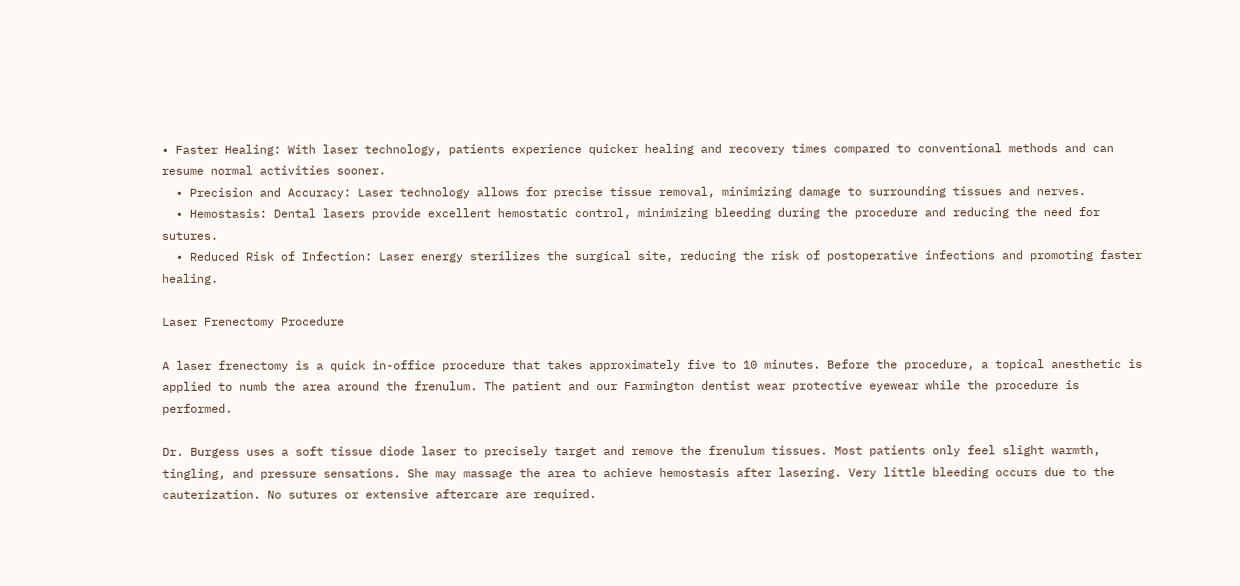• Faster Healing: With laser technology, patients experience quicker healing and recovery times compared to conventional methods and can resume normal activities sooner.
  • Precision and Accuracy: Laser technology allows for precise tissue removal, minimizing damage to surrounding tissues and nerves.
  • Hemostasis: Dental lasers provide excellent hemostatic control, minimizing bleeding during the procedure and reducing the need for sutures.
  • Reduced Risk of Infection: Laser energy sterilizes the surgical site, reducing the risk of postoperative infections and promoting faster healing.

Laser Frenectomy Procedure

A laser frenectomy is a quick in-office procedure that takes approximately five to 10 minutes. Before the procedure, a topical anesthetic is applied to numb the area around the frenulum. The patient and our Farmington dentist wear protective eyewear while the procedure is performed.

Dr. Burgess uses a soft tissue diode laser to precisely target and remove the frenulum tissues. Most patients only feel slight warmth, tingling, and pressure sensations. She may massage the area to achieve hemostasis after lasering. Very little bleeding occurs due to the cauterization. No sutures or extensive aftercare are required.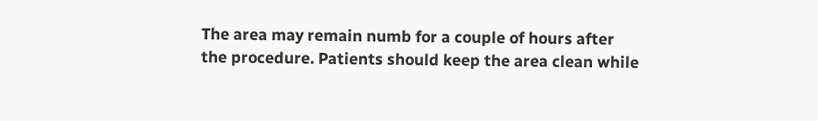The area may remain numb for a couple of hours after the procedure. Patients should keep the area clean while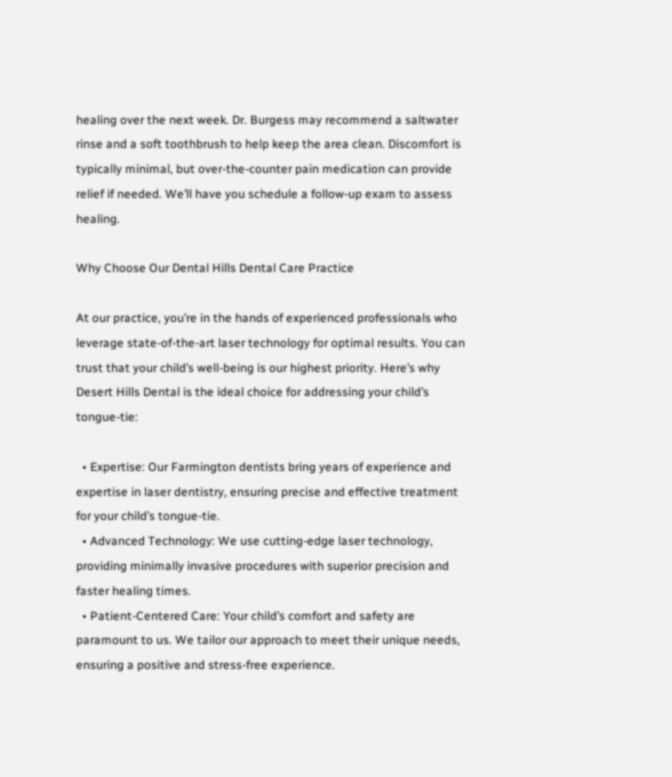healing over the next week. Dr. Burgess may recommend a saltwater rinse and a soft toothbrush to help keep the area clean. Discomfort is typically minimal, but over-the-counter pain medication can provide relief if needed. We’ll have you schedule a follow-up exam to assess healing.

Why Choose Our Dental Hills Dental Care Practice

At our practice, you’re in the hands of experienced professionals who leverage state-of-the-art laser technology for optimal results. You can trust that your child’s well-being is our highest priority. Here’s why Desert Hills Dental is the ideal choice for addressing your child’s tongue-tie:

  • Expertise: Our Farmington dentists bring years of experience and expertise in laser dentistry, ensuring precise and effective treatment for your child’s tongue-tie.
  • Advanced Technology: We use cutting-edge laser technology, providing minimally invasive procedures with superior precision and faster healing times.
  • Patient-Centered Care: Your child’s comfort and safety are paramount to us. We tailor our approach to meet their unique needs, ensuring a positive and stress-free experience.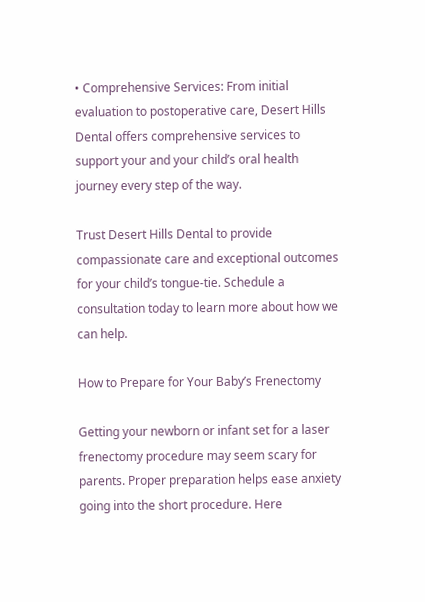• Comprehensive Services: From initial evaluation to postoperative care, Desert Hills Dental offers comprehensive services to support your and your child’s oral health journey every step of the way.

Trust Desert Hills Dental to provide compassionate care and exceptional outcomes for your child’s tongue-tie. Schedule a consultation today to learn more about how we can help.

How to Prepare for Your Baby’s Frenectomy

Getting your newborn or infant set for a laser frenectomy procedure may seem scary for parents. Proper preparation helps ease anxiety going into the short procedure. Here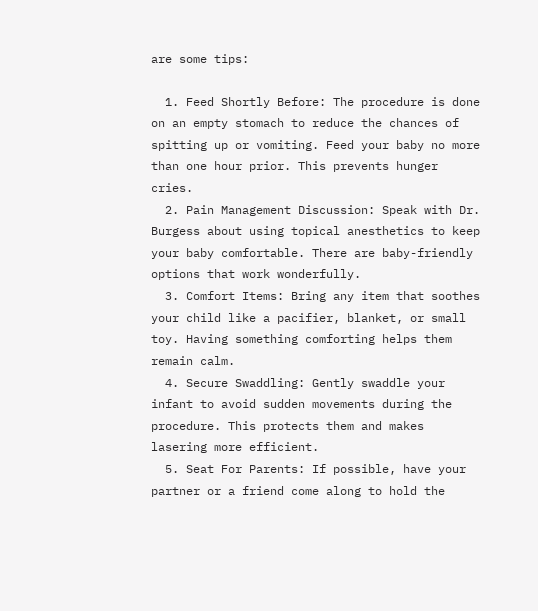are some tips:

  1. Feed Shortly Before: The procedure is done on an empty stomach to reduce the chances of spitting up or vomiting. Feed your baby no more than one hour prior. This prevents hunger cries.
  2. Pain Management Discussion: Speak with Dr. Burgess about using topical anesthetics to keep your baby comfortable. There are baby-friendly options that work wonderfully.
  3. Comfort Items: Bring any item that soothes your child like a pacifier, blanket, or small toy. Having something comforting helps them remain calm.
  4. Secure Swaddling: Gently swaddle your infant to avoid sudden movements during the procedure. This protects them and makes lasering more efficient.
  5. Seat For Parents: If possible, have your partner or a friend come along to hold the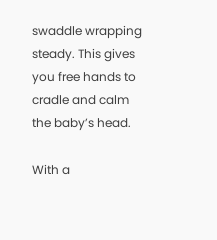swaddle wrapping steady. This gives you free hands to cradle and calm the baby’s head.

With a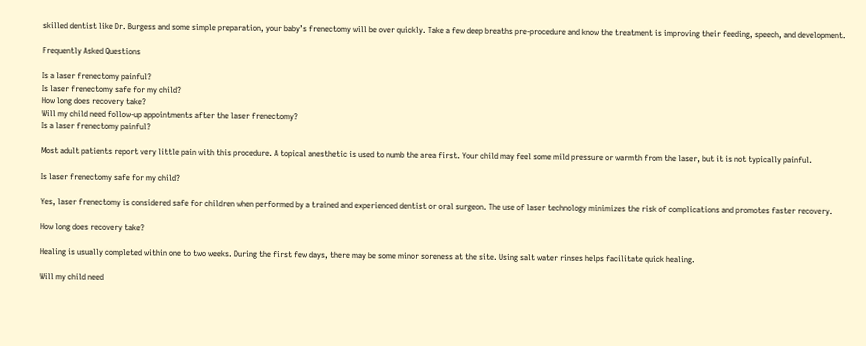skilled dentist like Dr. Burgess and some simple preparation, your baby’s frenectomy will be over quickly. Take a few deep breaths pre-procedure and know the treatment is improving their feeding, speech, and development.

Frequently Asked Questions

Is a laser frenectomy painful?
Is laser frenectomy safe for my child?
How long does recovery take?
Will my child need follow-up appointments after the laser frenectomy?
Is a laser frenectomy painful?

Most adult patients report very little pain with this procedure. A topical anesthetic is used to numb the area first. Your child may feel some mild pressure or warmth from the laser, but it is not typically painful.

Is laser frenectomy safe for my child?

Yes, laser frenectomy is considered safe for children when performed by a trained and experienced dentist or oral surgeon. The use of laser technology minimizes the risk of complications and promotes faster recovery.

How long does recovery take?

Healing is usually completed within one to two weeks. During the first few days, there may be some minor soreness at the site. Using salt water rinses helps facilitate quick healing.

Will my child need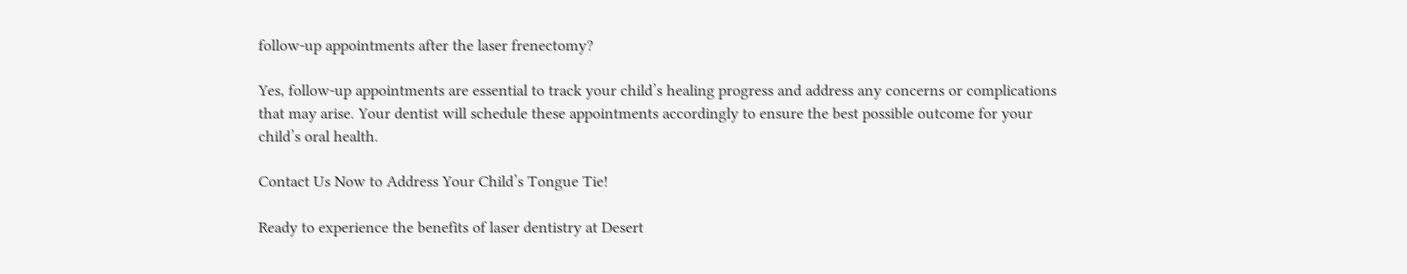follow-up appointments after the laser frenectomy?

Yes, follow-up appointments are essential to track your child’s healing progress and address any concerns or complications that may arise. Your dentist will schedule these appointments accordingly to ensure the best possible outcome for your child’s oral health.

Contact Us Now to Address Your Child’s Tongue Tie!

Ready to experience the benefits of laser dentistry at Desert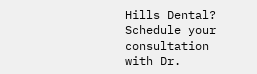Hills Dental? Schedule your consultation with Dr.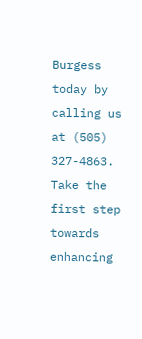Burgess today by calling us at (505) 327-4863. Take the first step towards enhancing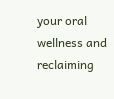your oral wellness and reclaiming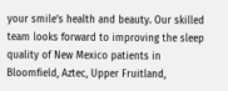your smile’s health and beauty. Our skilled team looks forward to improving the sleep quality of New Mexico patients in Bloomfield, Aztec, Upper Fruitland,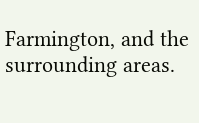Farmington, and the surrounding areas.